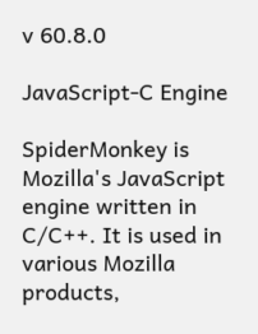v 60.8.0

JavaScript-C Engine

SpiderMonkey is Mozilla's JavaScript engine written in C/C++. It is used in various Mozilla products,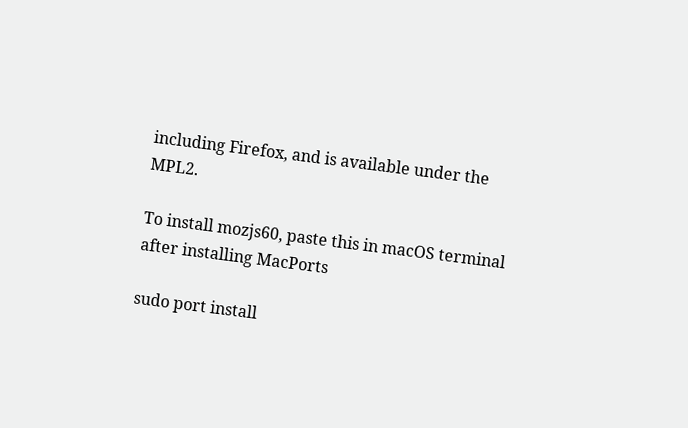including Firefox, and is available under the MPL2.

To install mozjs60, paste this in macOS terminal after installing MacPorts

sudo port install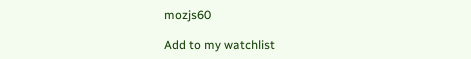mozjs60

Add to my watchlist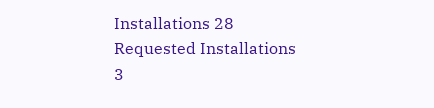Installations 28
Requested Installations 3